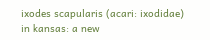ixodes scapularis (acari: ixodidae) in kansas: a new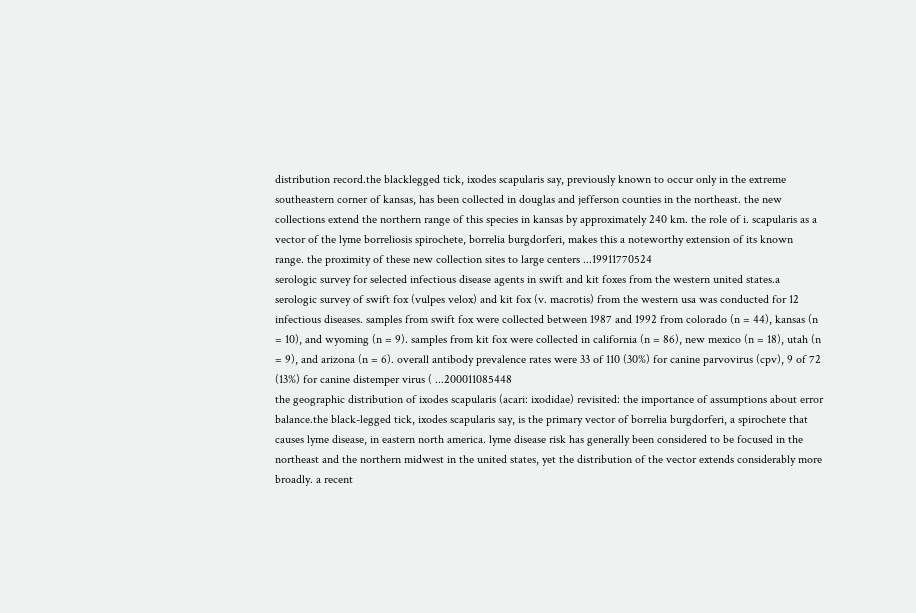distribution record.the blacklegged tick, ixodes scapularis say, previously known to occur only in the extreme southeastern corner of kansas, has been collected in douglas and jefferson counties in the northeast. the new collections extend the northern range of this species in kansas by approximately 240 km. the role of i. scapularis as a vector of the lyme borreliosis spirochete, borrelia burgdorferi, makes this a noteworthy extension of its known range. the proximity of these new collection sites to large centers ...19911770524
serologic survey for selected infectious disease agents in swift and kit foxes from the western united states.a serologic survey of swift fox (vulpes velox) and kit fox (v. macrotis) from the western usa was conducted for 12 infectious diseases. samples from swift fox were collected between 1987 and 1992 from colorado (n = 44), kansas (n = 10), and wyoming (n = 9). samples from kit fox were collected in california (n = 86), new mexico (n = 18), utah (n = 9), and arizona (n = 6). overall antibody prevalence rates were 33 of 110 (30%) for canine parvovirus (cpv), 9 of 72 (13%) for canine distemper virus ( ...200011085448
the geographic distribution of ixodes scapularis (acari: ixodidae) revisited: the importance of assumptions about error balance.the black-legged tick, ixodes scapularis say, is the primary vector of borrelia burgdorferi, a spirochete that causes lyme disease, in eastern north america. lyme disease risk has generally been considered to be focused in the northeast and the northern midwest in the united states, yet the distribution of the vector extends considerably more broadly. a recent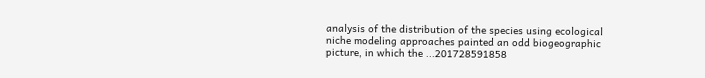analysis of the distribution of the species using ecological niche modeling approaches painted an odd biogeographic picture, in which the ...201728591858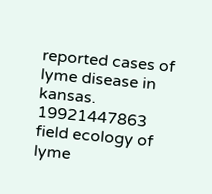reported cases of lyme disease in kansas. 19921447863
field ecology of lyme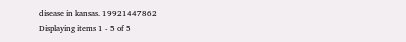disease in kansas. 19921447862
Displaying items 1 - 5 of 5